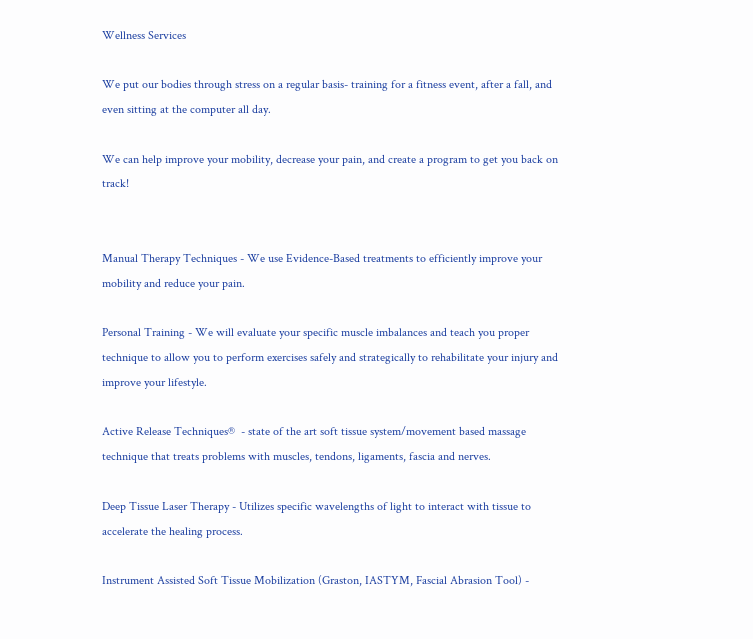Wellness Services

We put our bodies through stress on a regular basis- training for a fitness event, after a fall, and even sitting at the computer all day.

We can help improve your mobility, decrease your pain, and create a program to get you back on track!


Manual Therapy Techniques - We use Evidence-Based treatments to efficiently improve your mobility and reduce your pain.

Personal Training - We will evaluate your specific muscle imbalances and teach you proper technique to allow you to perform exercises safely and strategically to rehabilitate your injury and improve your lifestyle.

Active Release Techniques®  - state of the art soft tissue system/movement based massage technique that treats problems with muscles, tendons, ligaments, fascia and nerves.

Deep Tissue Laser Therapy - Utilizes specific wavelengths of light to interact with tissue to accelerate the healing process.

Instrument Assisted Soft Tissue Mobilization (Graston, IASTYM, Fascial Abrasion Tool) -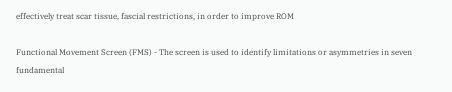effectively treat scar tissue, fascial restrictions, in order to improve ROM

Functional Movement Screen (FMS) - The screen is used to identify limitations or asymmetries in seven fundamental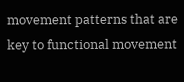movement patterns that are key to functional movement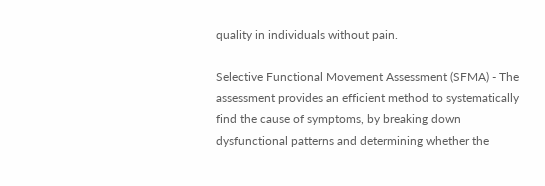quality in individuals without pain.

Selective Functional Movement Assessment (SFMA) - The assessment provides an efficient method to systematically find the cause of symptoms, by breaking down dysfunctional patterns and determining whether the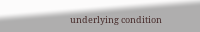underlying condition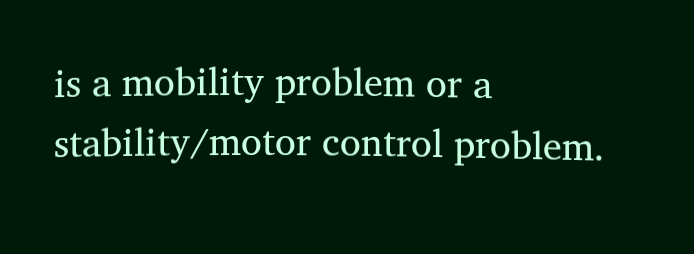is a mobility problem or a stability/motor control problem.